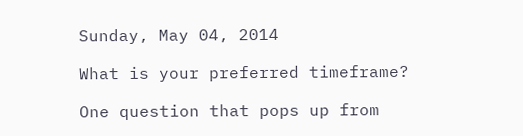Sunday, May 04, 2014

What is your preferred timeframe?

One question that pops up from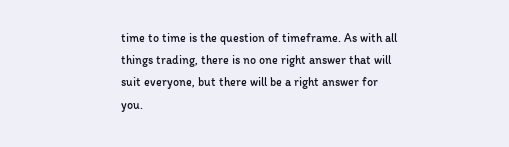time to time is the question of timeframe. As with all things trading, there is no one right answer that will suit everyone, but there will be a right answer for you.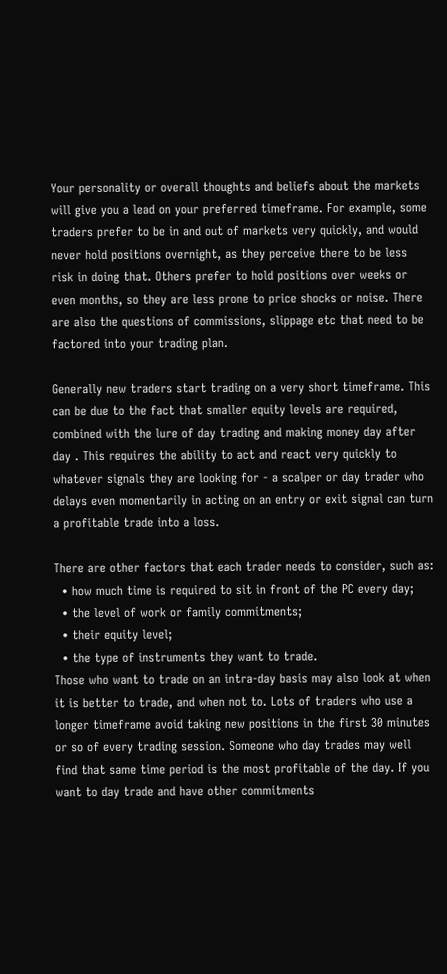Your personality or overall thoughts and beliefs about the markets will give you a lead on your preferred timeframe. For example, some traders prefer to be in and out of markets very quickly, and would never hold positions overnight, as they perceive there to be less risk in doing that. Others prefer to hold positions over weeks or even months, so they are less prone to price shocks or noise. There are also the questions of commissions, slippage etc that need to be factored into your trading plan.

Generally new traders start trading on a very short timeframe. This can be due to the fact that smaller equity levels are required, combined with the lure of day trading and making money day after day . This requires the ability to act and react very quickly to whatever signals they are looking for - a scalper or day trader who delays even momentarily in acting on an entry or exit signal can turn a profitable trade into a loss.

There are other factors that each trader needs to consider, such as:
  • how much time is required to sit in front of the PC every day;
  • the level of work or family commitments;
  • their equity level;
  • the type of instruments they want to trade.
Those who want to trade on an intra-day basis may also look at when it is better to trade, and when not to. Lots of traders who use a longer timeframe avoid taking new positions in the first 30 minutes or so of every trading session. Someone who day trades may well find that same time period is the most profitable of the day. If you want to day trade and have other commitments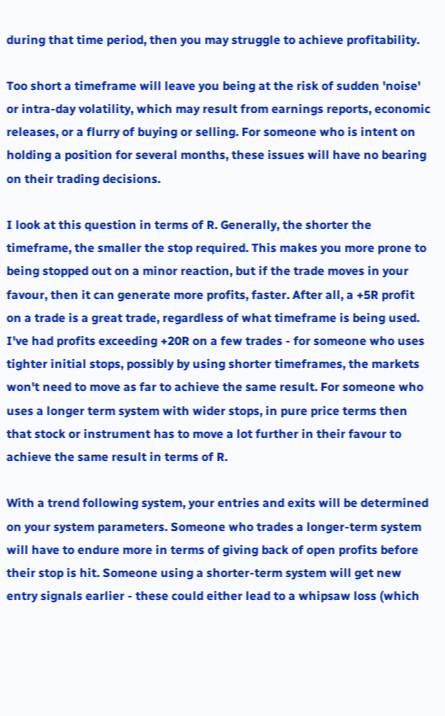during that time period, then you may struggle to achieve profitability.

Too short a timeframe will leave you being at the risk of sudden 'noise' or intra-day volatility, which may result from earnings reports, economic releases, or a flurry of buying or selling. For someone who is intent on holding a position for several months, these issues will have no bearing on their trading decisions.

I look at this question in terms of R. Generally, the shorter the timeframe, the smaller the stop required. This makes you more prone to being stopped out on a minor reaction, but if the trade moves in your favour, then it can generate more profits, faster. After all, a +5R profit on a trade is a great trade, regardless of what timeframe is being used. I've had profits exceeding +20R on a few trades - for someone who uses tighter initial stops, possibly by using shorter timeframes, the markets won't need to move as far to achieve the same result. For someone who uses a longer term system with wider stops, in pure price terms then that stock or instrument has to move a lot further in their favour to achieve the same result in terms of R.

With a trend following system, your entries and exits will be determined on your system parameters. Someone who trades a longer-term system will have to endure more in terms of giving back of open profits before their stop is hit. Someone using a shorter-term system will get new entry signals earlier - these could either lead to a whipsaw loss (which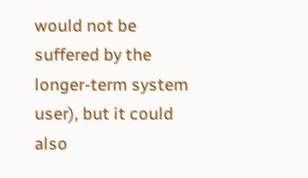would not be suffered by the longer-term system user), but it could also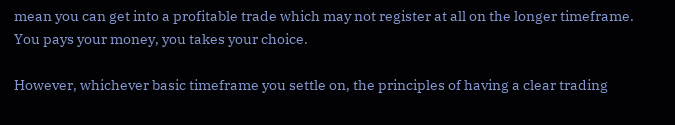mean you can get into a profitable trade which may not register at all on the longer timeframe. You pays your money, you takes your choice.

However, whichever basic timeframe you settle on, the principles of having a clear trading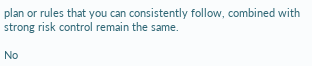plan or rules that you can consistently follow, combined with strong risk control remain the same.

No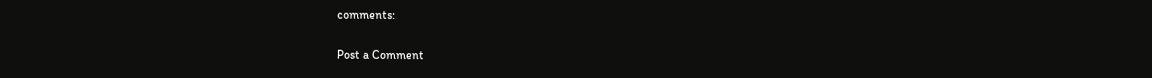comments:

Post a Comment